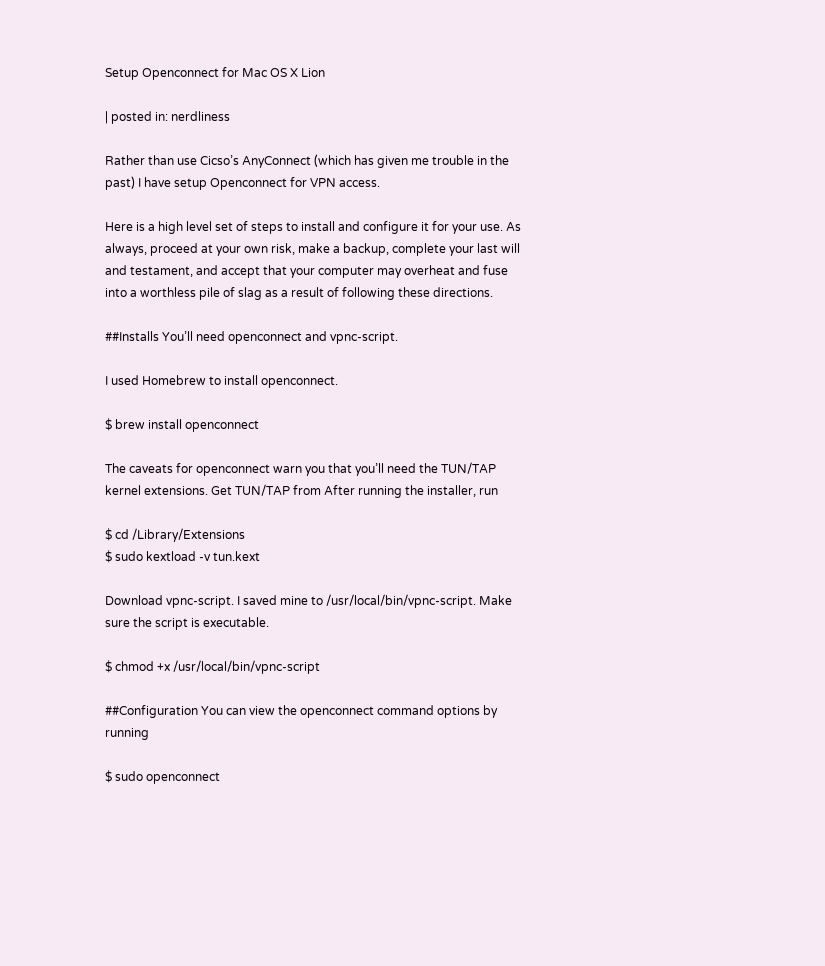Setup Openconnect for Mac OS X Lion

| posted in: nerdliness

Rather than use Cicso’s AnyConnect (which has given me trouble in the past) I have setup Openconnect for VPN access.

Here is a high level set of steps to install and configure it for your use. As always, proceed at your own risk, make a backup, complete your last will and testament, and accept that your computer may overheat and fuse into a worthless pile of slag as a result of following these directions.

##Installs You’ll need openconnect and vpnc-script.

I used Homebrew to install openconnect.

$ brew install openconnect

The caveats for openconnect warn you that you’ll need the TUN/TAP kernel extensions. Get TUN/TAP from After running the installer, run

$ cd /Library/Extensions
$ sudo kextload -v tun.kext

Download vpnc-script. I saved mine to /usr/local/bin/vpnc-script. Make sure the script is executable.

$ chmod +x /usr/local/bin/vpnc-script

##Configuration You can view the openconnect command options by running

$ sudo openconnect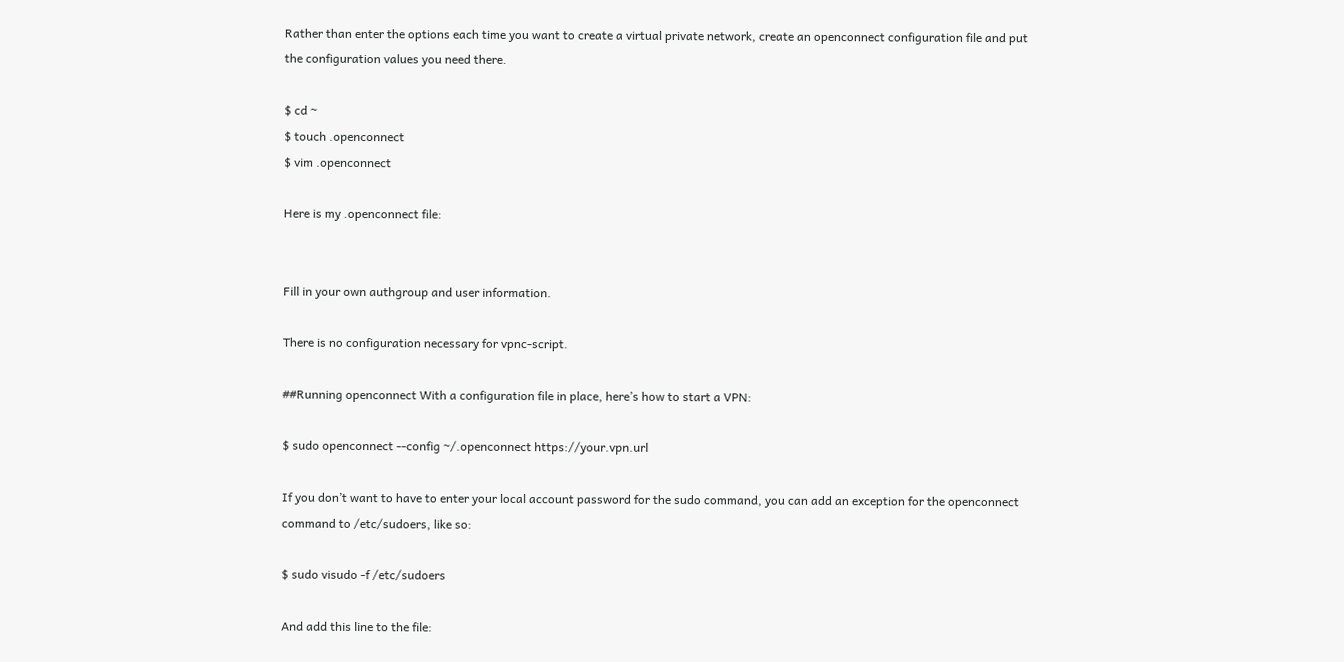Rather than enter the options each time you want to create a virtual private network, create an openconnect configuration file and put the configuration values you need there.

$ cd ~
$ touch .openconnect
$ vim .openconnect

Here is my .openconnect file:


Fill in your own authgroup and user information.

There is no configuration necessary for vpnc-script.

##Running openconnect With a configuration file in place, here’s how to start a VPN:

$ sudo openconnect --config ~/.openconnect https://your.vpn.url

If you don’t want to have to enter your local account password for the sudo command, you can add an exception for the openconnect command to /etc/sudoers, like so:

$ sudo visudo -f /etc/sudoers

And add this line to the file: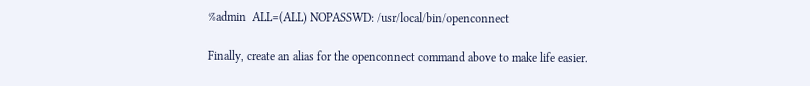%admin  ALL=(ALL) NOPASSWD: /usr/local/bin/openconnect

Finally, create an alias for the openconnect command above to make life easier.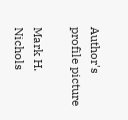Author's profile picture

Mark H. Nichols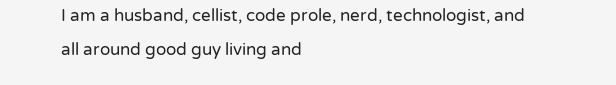I am a husband, cellist, code prole, nerd, technologist, and all around good guy living and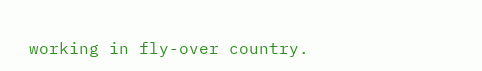working in fly-over country.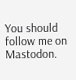You should follow me on Mastodon.